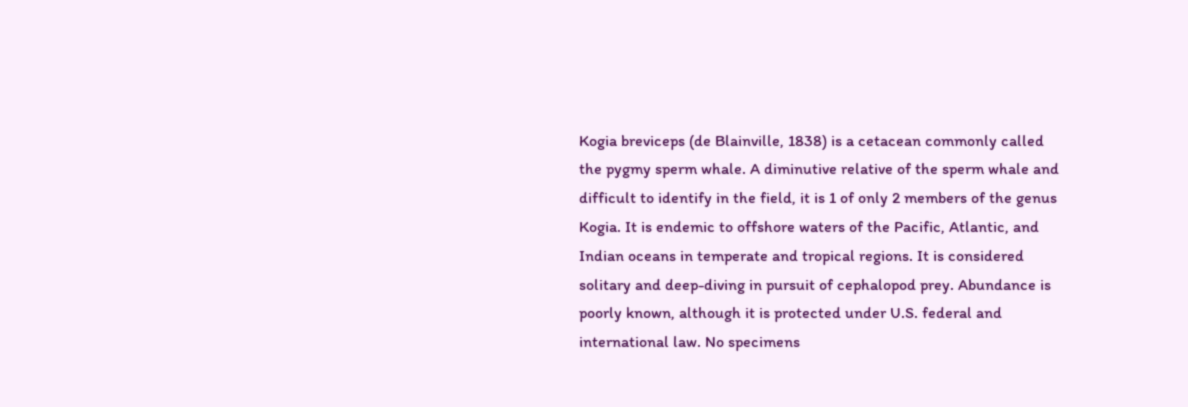Kogia breviceps (de Blainville, 1838) is a cetacean commonly called the pygmy sperm whale. A diminutive relative of the sperm whale and difficult to identify in the field, it is 1 of only 2 members of the genus Kogia. It is endemic to offshore waters of the Pacific, Atlantic, and Indian oceans in temperate and tropical regions. It is considered solitary and deep-diving in pursuit of cephalopod prey. Abundance is poorly known, although it is protected under U.S. federal and international law. No specimens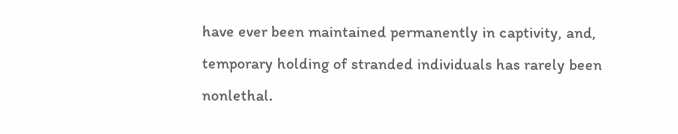have ever been maintained permanently in captivity, and, temporary holding of stranded individuals has rarely been nonlethal.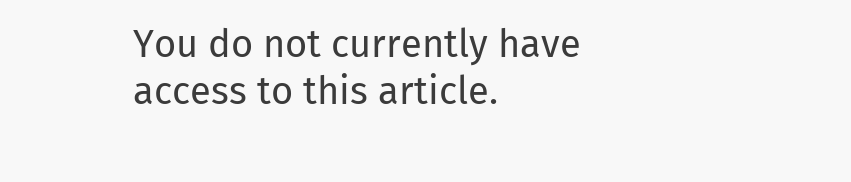You do not currently have access to this article.